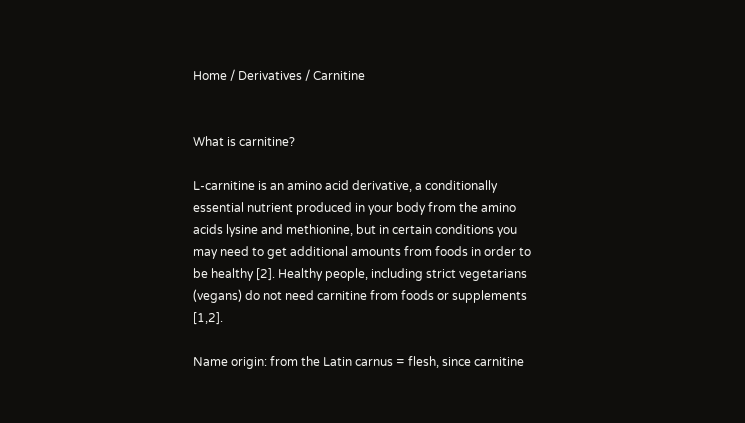Home / Derivatives / Carnitine


What is carnitine?

L-carnitine is an amino acid derivative, a conditionally essential nutrient produced in your body from the amino acids lysine and methionine, but in certain conditions you may need to get additional amounts from foods in order to be healthy [2]. Healthy people, including strict vegetarians (vegans) do not need carnitine from foods or supplements [1,2].

Name origin: from the Latin carnus = flesh, since carnitine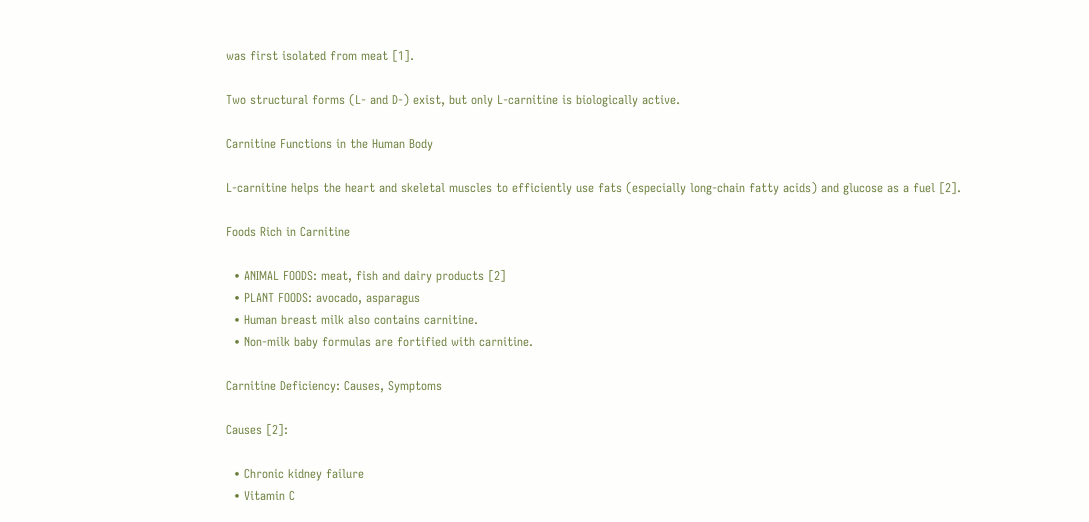was first isolated from meat [1].

Two structural forms (L- and D-) exist, but only L-carnitine is biologically active.

Carnitine Functions in the Human Body

L-carnitine helps the heart and skeletal muscles to efficiently use fats (especially long-chain fatty acids) and glucose as a fuel [2].

Foods Rich in Carnitine

  • ANIMAL FOODS: meat, fish and dairy products [2]
  • PLANT FOODS: avocado, asparagus
  • Human breast milk also contains carnitine.
  • Non-milk baby formulas are fortified with carnitine.

Carnitine Deficiency: Causes, Symptoms

Causes [2]:

  • Chronic kidney failure
  • Vitamin C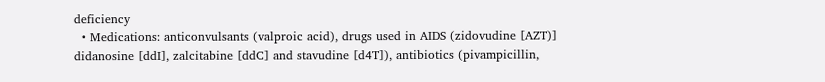deficiency
  • Medications: anticonvulsants (valproic acid), drugs used in AIDS (zidovudine [AZT)] didanosine [ddI], zalcitabine [ddC] and stavudine [d4T]), antibiotics (pivampicillin,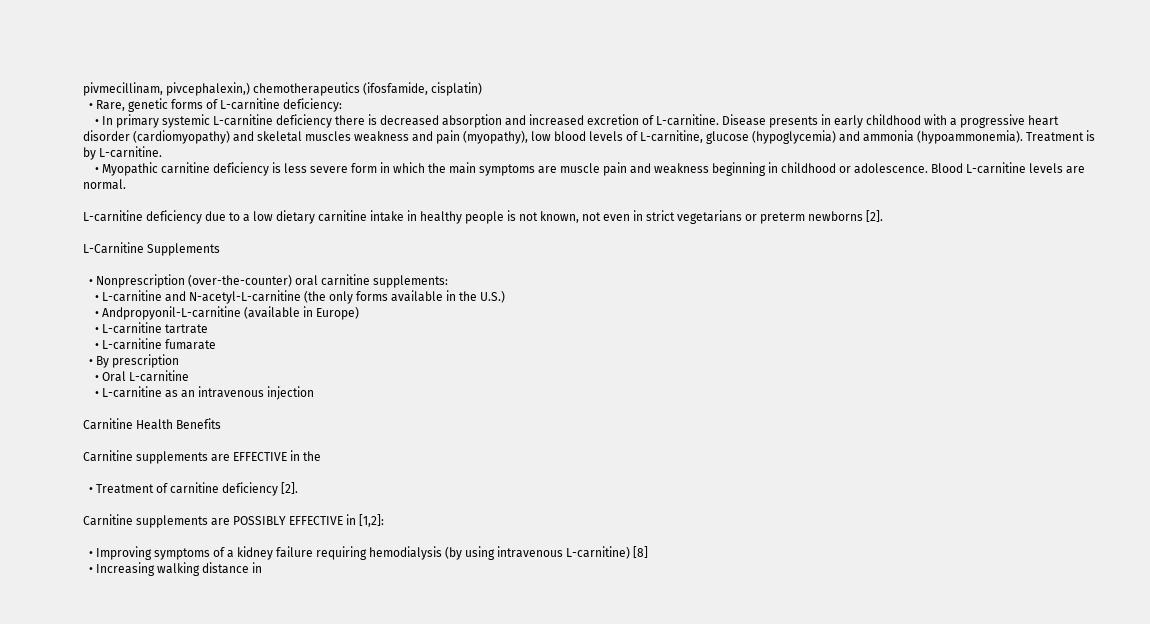pivmecillinam, pivcephalexin,) chemotherapeutics (ifosfamide, cisplatin)
  • Rare, genetic forms of L-carnitine deficiency:
    • In primary systemic L-carnitine deficiency there is decreased absorption and increased excretion of L-carnitine. Disease presents in early childhood with a progressive heart disorder (cardiomyopathy) and skeletal muscles weakness and pain (myopathy), low blood levels of L-carnitine, glucose (hypoglycemia) and ammonia (hypoammonemia). Treatment is by L-carnitine.
    • Myopathic carnitine deficiency is less severe form in which the main symptoms are muscle pain and weakness beginning in childhood or adolescence. Blood L-carnitine levels are normal.

L-carnitine deficiency due to a low dietary carnitine intake in healthy people is not known, not even in strict vegetarians or preterm newborns [2].

L-Carnitine Supplements

  • Nonprescription (over-the-counter) oral carnitine supplements:
    • L-carnitine and N-acetyl-L-carnitine (the only forms available in the U.S.)
    • Andpropyonil-L-carnitine (available in Europe)
    • L-carnitine tartrate
    • L-carnitine fumarate
  • By prescription
    • Oral L-carnitine
    • L-carnitine as an intravenous injection

Carnitine Health Benefits

Carnitine supplements are EFFECTIVE in the

  • Treatment of carnitine deficiency [2].

Carnitine supplements are POSSIBLY EFFECTIVE in [1,2]:

  • Improving symptoms of a kidney failure requiring hemodialysis (by using intravenous L-carnitine) [8]
  • Increasing walking distance in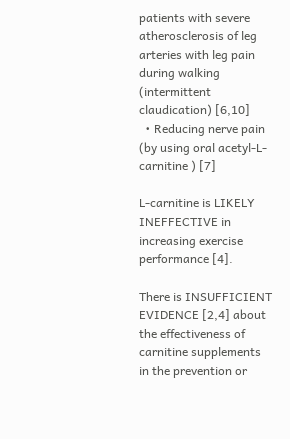patients with severe atherosclerosis of leg arteries with leg pain during walking (intermittent claudication) [6,10]
  • Reducing nerve pain (by using oral acetyl-L-carnitine ) [7]

L-carnitine is LIKELY INEFFECTIVE in increasing exercise performance [4].

There is INSUFFICIENT EVIDENCE [2,4] about the effectiveness of carnitine supplements in the prevention or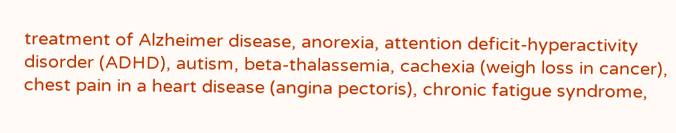treatment of Alzheimer disease, anorexia, attention deficit-hyperactivity disorder (ADHD), autism, beta-thalassemia, cachexia (weigh loss in cancer), chest pain in a heart disease (angina pectoris), chronic fatigue syndrome,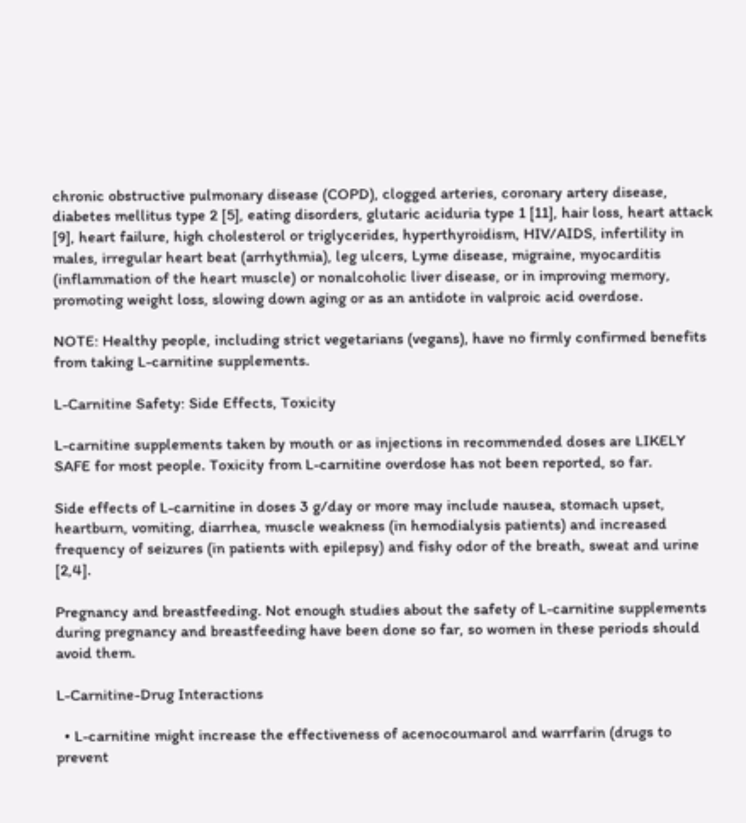chronic obstructive pulmonary disease (COPD), clogged arteries, coronary artery disease, diabetes mellitus type 2 [5], eating disorders, glutaric aciduria type 1 [11], hair loss, heart attack [9], heart failure, high cholesterol or triglycerides, hyperthyroidism, HIV/AIDS, infertility in males, irregular heart beat (arrhythmia), leg ulcers, Lyme disease, migraine, myocarditis (inflammation of the heart muscle) or nonalcoholic liver disease, or in improving memory, promoting weight loss, slowing down aging or as an antidote in valproic acid overdose.

NOTE: Healthy people, including strict vegetarians (vegans), have no firmly confirmed benefits from taking L-carnitine supplements.

L-Carnitine Safety: Side Effects, Toxicity

L-carnitine supplements taken by mouth or as injections in recommended doses are LIKELY SAFE for most people. Toxicity from L-carnitine overdose has not been reported, so far.

Side effects of L-carnitine in doses 3 g/day or more may include nausea, stomach upset, heartburn, vomiting, diarrhea, muscle weakness (in hemodialysis patients) and increased frequency of seizures (in patients with epilepsy) and fishy odor of the breath, sweat and urine [2,4].

Pregnancy and breastfeeding. Not enough studies about the safety of L-carnitine supplements during pregnancy and breastfeeding have been done so far, so women in these periods should avoid them.

L-Carnitine-Drug Interactions

  • L-carnitine might increase the effectiveness of acenocoumarol and warrfarin (drugs to prevent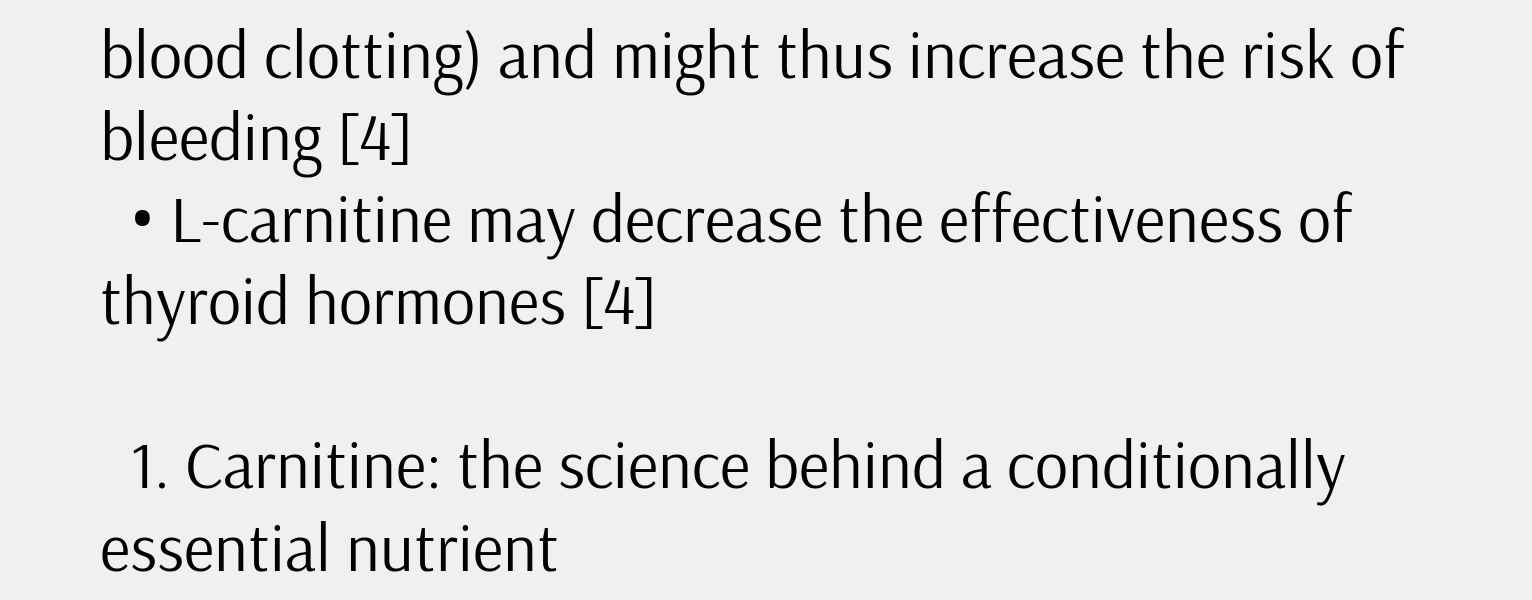blood clotting) and might thus increase the risk of bleeding [4]
  • L-carnitine may decrease the effectiveness of thyroid hormones [4]

  1. Carnitine: the science behind a conditionally essential nutrient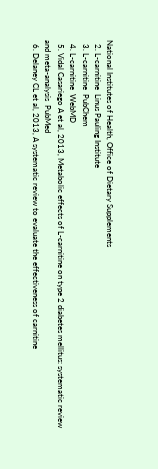National Institutes of Health, Office of Dietary Supplements
  2. L-carnitine  Linus Pauling Institute
  3. L-carnitine  PubChem
  4. L-carnitine  WebMD
  5. Vidal Casariego A et al, 2013, Metabolic effects of L-carnitine on type 2 diabetes mellitus: systematic review and meta-analysis  PubMed
  6. Delaney CL et al, 2013, A systematic review to evaluate the effectiveness of carnitine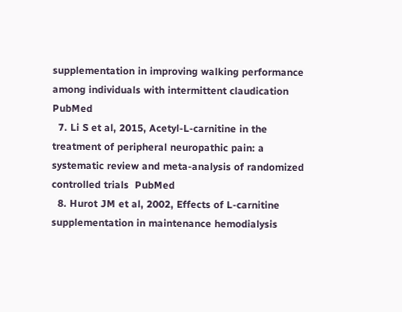supplementation in improving walking performance among individuals with intermittent claudication  PubMed
  7. Li S et al, 2015, Acetyl-L-carnitine in the treatment of peripheral neuropathic pain: a systematic review and meta-analysis of randomized controlled trials  PubMed
  8. Hurot JM et al, 2002, Effects of L-carnitine supplementation in maintenance hemodialysis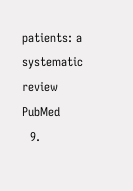patients: a systematic review  PubMed
  9.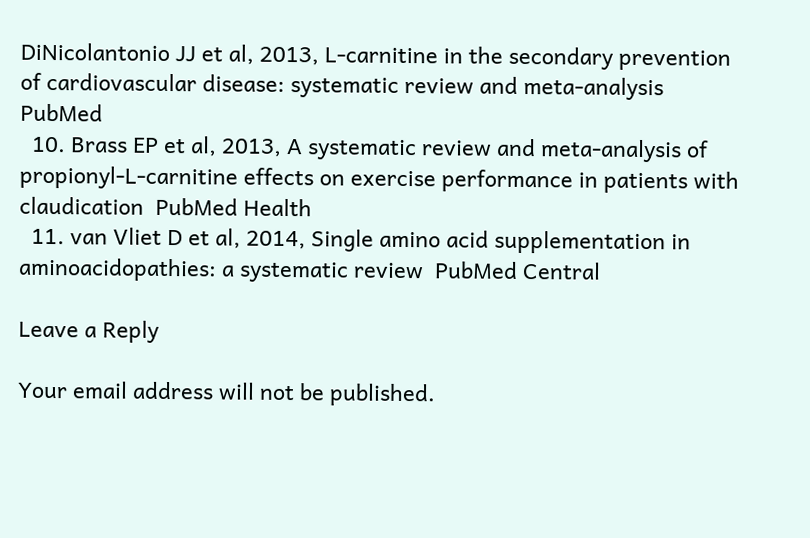DiNicolantonio JJ et al, 2013, L-carnitine in the secondary prevention of cardiovascular disease: systematic review and meta-analysis  PubMed
  10. Brass EP et al, 2013, A systematic review and meta-analysis of propionyl-L-carnitine effects on exercise performance in patients with claudication  PubMed Health
  11. van Vliet D et al, 2014, Single amino acid supplementation in aminoacidopathies: a systematic review  PubMed Central

Leave a Reply

Your email address will not be published.